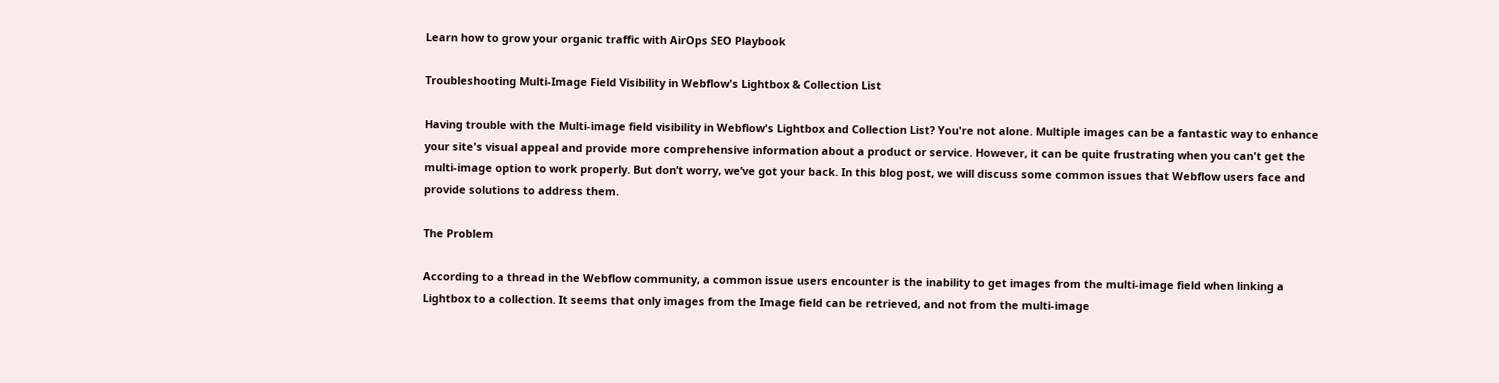Learn how to grow your organic traffic with AirOps SEO Playbook

Troubleshooting Multi-Image Field Visibility in Webflow's Lightbox & Collection List

Having trouble with the Multi-image field visibility in Webflow's Lightbox and Collection List? You're not alone. Multiple images can be a fantastic way to enhance your site's visual appeal and provide more comprehensive information about a product or service. However, it can be quite frustrating when you can't get the multi-image option to work properly. But don’t worry, we’ve got your back. In this blog post, we will discuss some common issues that Webflow users face and provide solutions to address them.

The Problem

According to a thread in the Webflow community, a common issue users encounter is the inability to get images from the multi-image field when linking a Lightbox to a collection. It seems that only images from the Image field can be retrieved, and not from the multi-image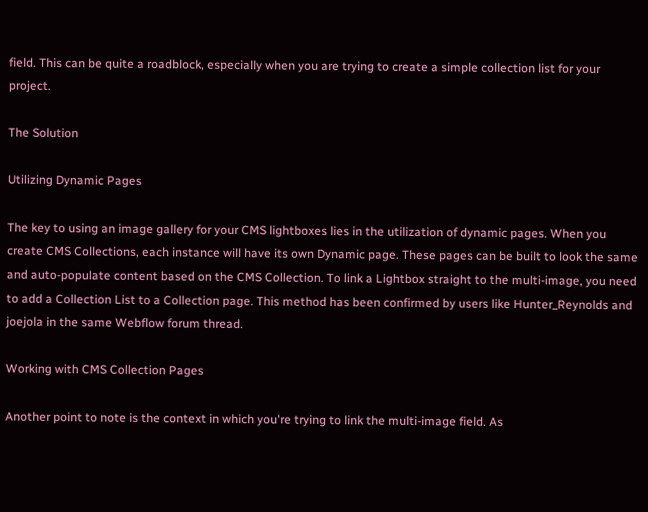field. This can be quite a roadblock, especially when you are trying to create a simple collection list for your project.

The Solution

Utilizing Dynamic Pages

The key to using an image gallery for your CMS lightboxes lies in the utilization of dynamic pages. When you create CMS Collections, each instance will have its own Dynamic page. These pages can be built to look the same and auto-populate content based on the CMS Collection. To link a Lightbox straight to the multi-image, you need to add a Collection List to a Collection page. This method has been confirmed by users like Hunter_Reynolds and joejola in the same Webflow forum thread.

Working with CMS Collection Pages

Another point to note is the context in which you're trying to link the multi-image field. As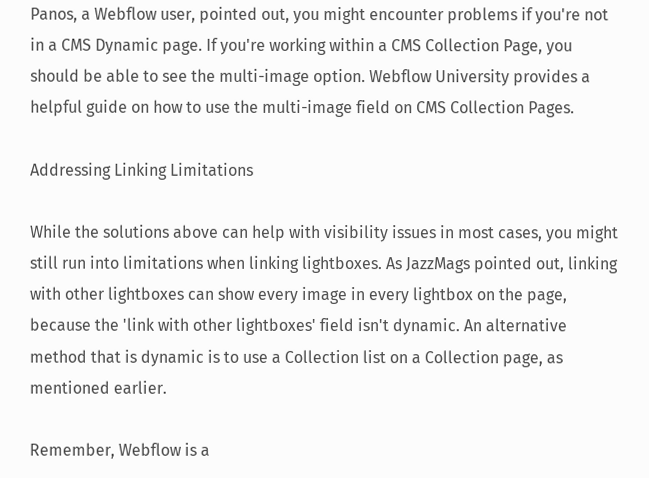Panos, a Webflow user, pointed out, you might encounter problems if you're not in a CMS Dynamic page. If you're working within a CMS Collection Page, you should be able to see the multi-image option. Webflow University provides a helpful guide on how to use the multi-image field on CMS Collection Pages.

Addressing Linking Limitations

While the solutions above can help with visibility issues in most cases, you might still run into limitations when linking lightboxes. As JazzMags pointed out, linking with other lightboxes can show every image in every lightbox on the page, because the 'link with other lightboxes' field isn't dynamic. An alternative method that is dynamic is to use a Collection list on a Collection page, as mentioned earlier.

Remember, Webflow is a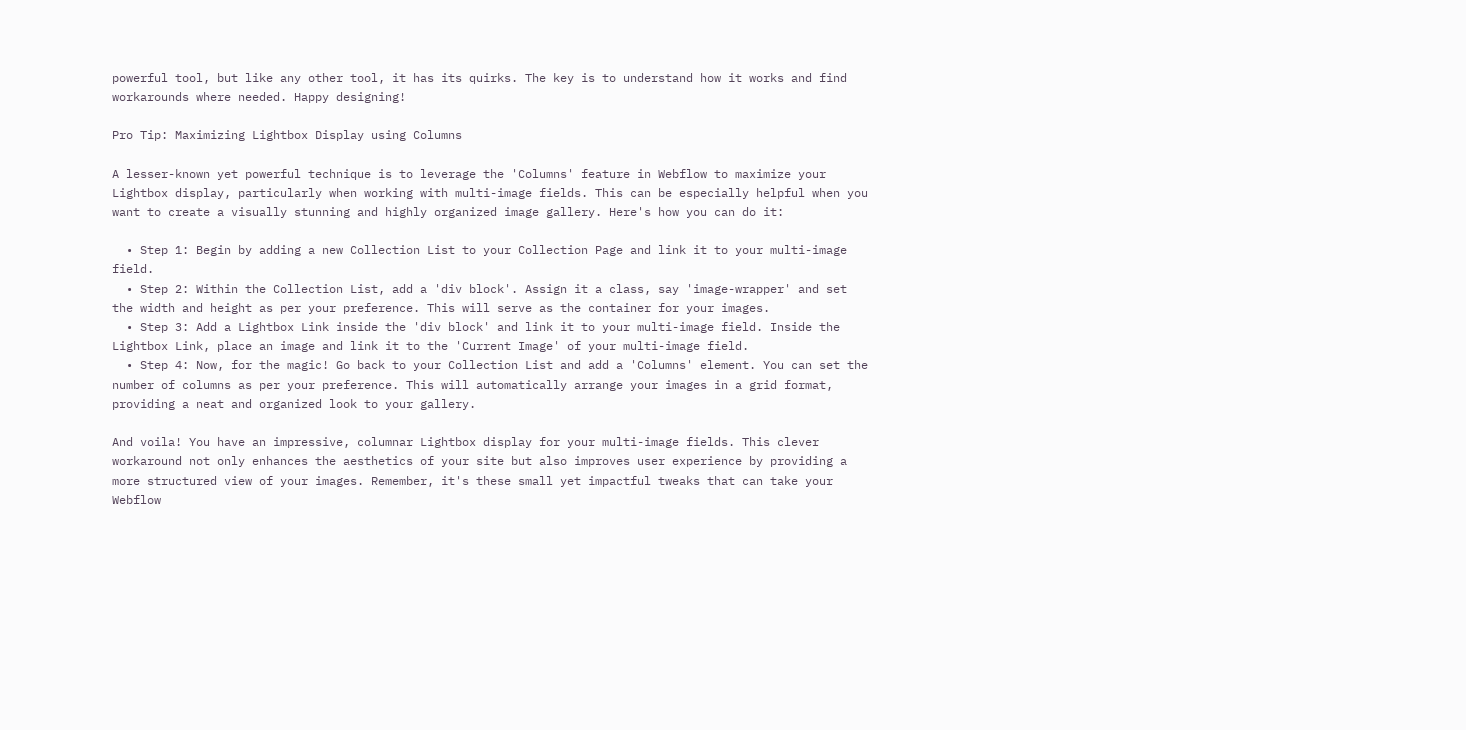powerful tool, but like any other tool, it has its quirks. The key is to understand how it works and find workarounds where needed. Happy designing!

Pro Tip: Maximizing Lightbox Display using Columns

A lesser-known yet powerful technique is to leverage the 'Columns' feature in Webflow to maximize your Lightbox display, particularly when working with multi-image fields. This can be especially helpful when you want to create a visually stunning and highly organized image gallery. Here's how you can do it:

  • Step 1: Begin by adding a new Collection List to your Collection Page and link it to your multi-image field.
  • Step 2: Within the Collection List, add a 'div block'. Assign it a class, say 'image-wrapper' and set the width and height as per your preference. This will serve as the container for your images.
  • Step 3: Add a Lightbox Link inside the 'div block' and link it to your multi-image field. Inside the Lightbox Link, place an image and link it to the 'Current Image' of your multi-image field.
  • Step 4: Now, for the magic! Go back to your Collection List and add a 'Columns' element. You can set the number of columns as per your preference. This will automatically arrange your images in a grid format, providing a neat and organized look to your gallery.

And voila! You have an impressive, columnar Lightbox display for your multi-image fields. This clever workaround not only enhances the aesthetics of your site but also improves user experience by providing a more structured view of your images. Remember, it's these small yet impactful tweaks that can take your Webflow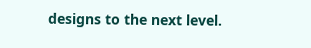designs to the next level.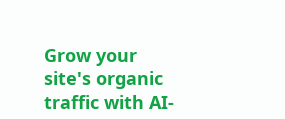Grow your site's organic traffic with AI-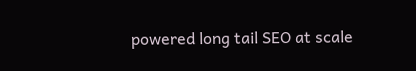powered long tail SEO at scale